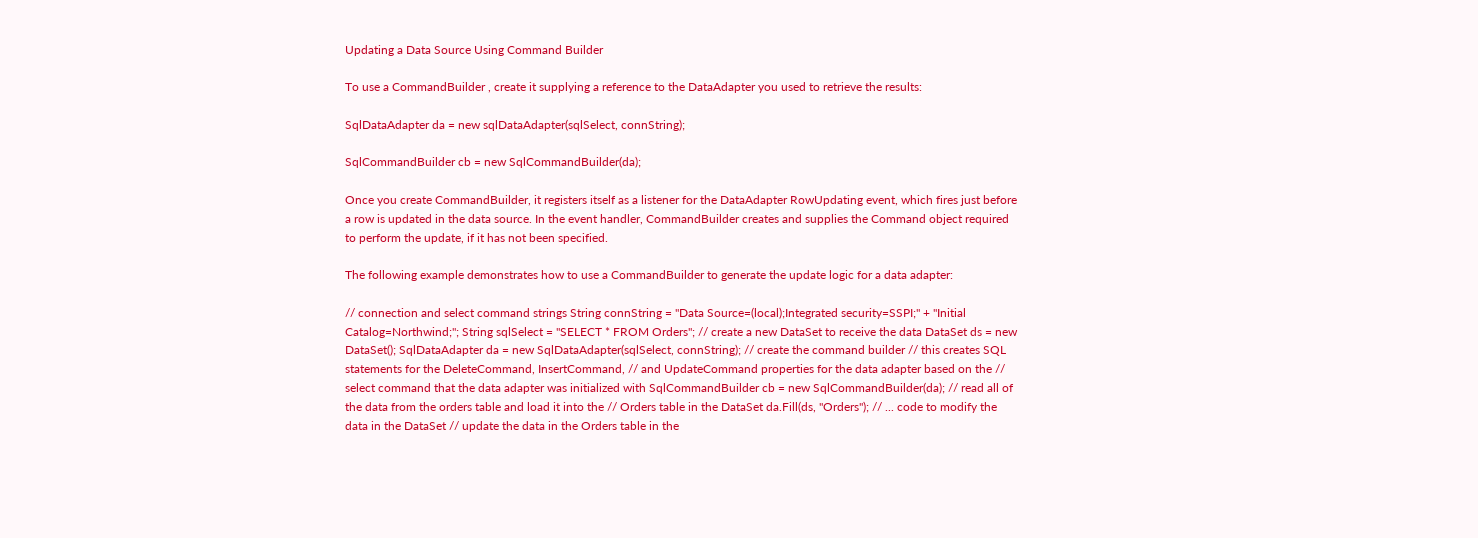Updating a Data Source Using Command Builder

To use a CommandBuilder , create it supplying a reference to the DataAdapter you used to retrieve the results:

SqlDataAdapter da = new sqlDataAdapter(sqlSelect, connString);

SqlCommandBuilder cb = new SqlCommandBuilder(da);

Once you create CommandBuilder, it registers itself as a listener for the DataAdapter RowUpdating event, which fires just before a row is updated in the data source. In the event handler, CommandBuilder creates and supplies the Command object required to perform the update, if it has not been specified.

The following example demonstrates how to use a CommandBuilder to generate the update logic for a data adapter:

// connection and select command strings String connString = "Data Source=(local);Integrated security=SSPI;" + "Initial Catalog=Northwind;"; String sqlSelect = "SELECT * FROM Orders"; // create a new DataSet to receive the data DataSet ds = new DataSet(); SqlDataAdapter da = new SqlDataAdapter(sqlSelect, connString); // create the command builder // this creates SQL statements for the DeleteCommand, InsertCommand, // and UpdateCommand properties for the data adapter based on the // select command that the data adapter was initialized with SqlCommandBuilder cb = new SqlCommandBuilder(da); // read all of the data from the orders table and load it into the // Orders table in the DataSet da.Fill(ds, "Orders"); // ... code to modify the data in the DataSet // update the data in the Orders table in the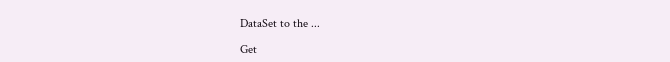DataSet to the ...

Get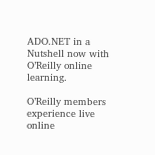ADO.NET in a Nutshell now with O’Reilly online learning.

O’Reilly members experience live online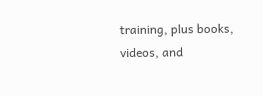training, plus books, videos, and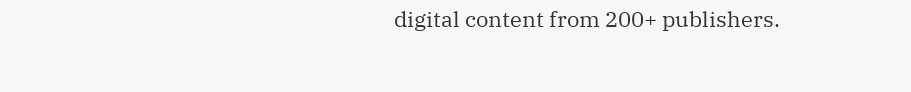digital content from 200+ publishers.